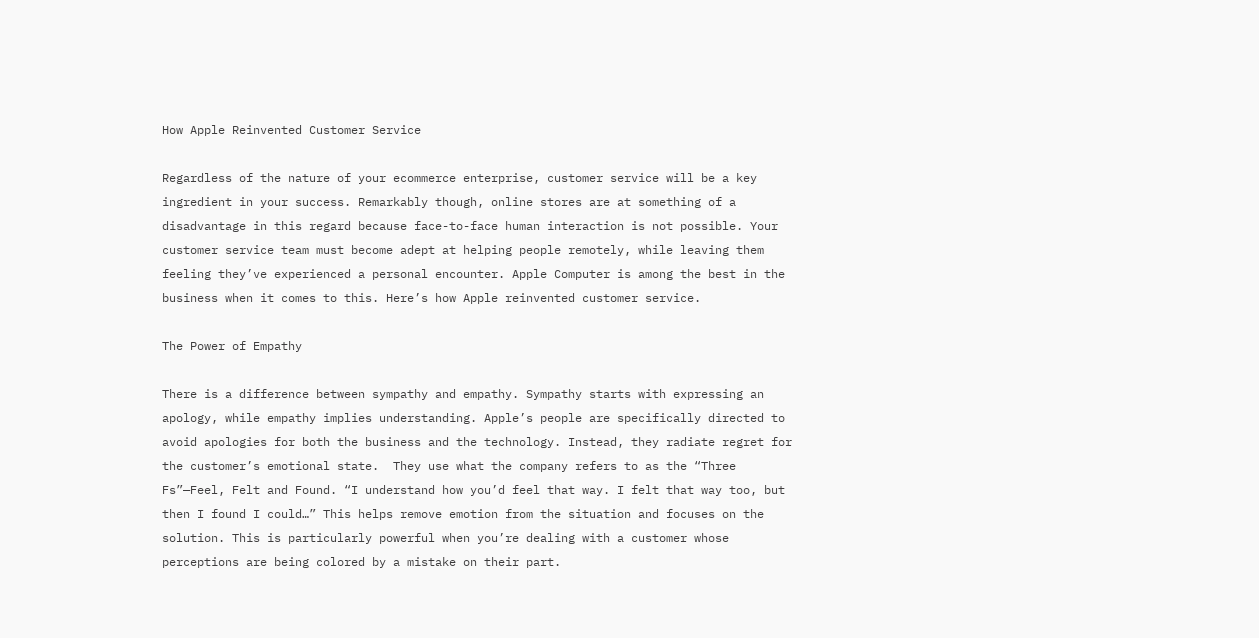How Apple Reinvented Customer Service

Regardless of the nature of your ecommerce enterprise, customer service will be a key ingredient in your success. Remarkably though, online stores are at something of a disadvantage in this regard because face-to-face human interaction is not possible. Your customer service team must become adept at helping people remotely, while leaving them feeling they’ve experienced a personal encounter. Apple Computer is among the best in the business when it comes to this. Here’s how Apple reinvented customer service.

The Power of Empathy

There is a difference between sympathy and empathy. Sympathy starts with expressing an apology, while empathy implies understanding. Apple’s people are specifically directed to avoid apologies for both the business and the technology. Instead, they radiate regret for the customer’s emotional state.  They use what the company refers to as the “Three Fs”—Feel, Felt and Found. “I understand how you’d feel that way. I felt that way too, but then I found I could…” This helps remove emotion from the situation and focuses on the solution. This is particularly powerful when you’re dealing with a customer whose perceptions are being colored by a mistake on their part.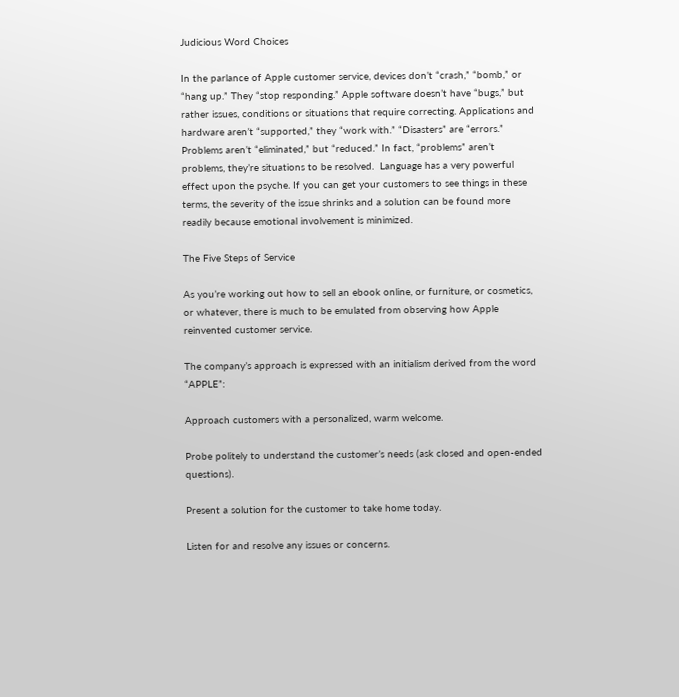Judicious Word Choices

In the parlance of Apple customer service, devices don’t “crash,” “bomb,” or “hang up.” They “stop responding.” Apple software doesn’t have “bugs,” but rather issues, conditions or situations that require correcting. Applications and hardware aren’t “supported,” they “work with.” “Disasters” are “errors.” Problems aren’t “eliminated,” but “reduced.” In fact, “problems” aren’t problems, they’re situations to be resolved.  Language has a very powerful effect upon the psyche. If you can get your customers to see things in these terms, the severity of the issue shrinks and a solution can be found more readily because emotional involvement is minimized.

The Five Steps of Service

As you’re working out how to sell an ebook online, or furniture, or cosmetics, or whatever, there is much to be emulated from observing how Apple reinvented customer service.

The company’s approach is expressed with an initialism derived from the word “APPLE”:

Approach customers with a personalized, warm welcome.

Probe politely to understand the customer’s needs (ask closed and open-ended questions).

Present a solution for the customer to take home today.

Listen for and resolve any issues or concerns.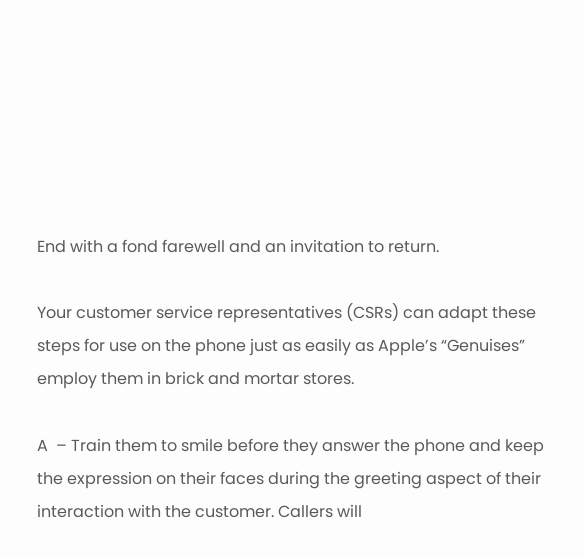End with a fond farewell and an invitation to return.

Your customer service representatives (CSRs) can adapt these steps for use on the phone just as easily as Apple’s “Genuises” employ them in brick and mortar stores.

A  – Train them to smile before they answer the phone and keep the expression on their faces during the greeting aspect of their interaction with the customer. Callers will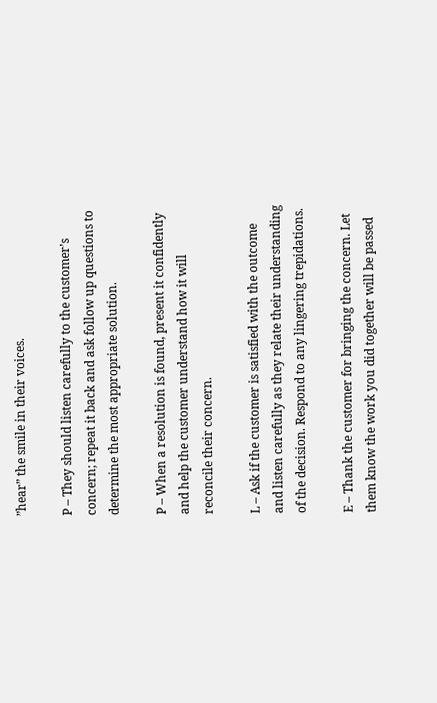”hear” the smile in their voices.

P – They should listen carefully to the customer’s concern; repeat it back and ask follow up questions to determine the most appropriate solution.

P – When a resolution is found, present it confidently and help the customer understand how it will reconcile their concern.

L – Ask if the customer is satisfied with the outcome and listen carefully as they relate their understanding of the decision. Respond to any lingering trepidations.

E – Thank the customer for bringing the concern. Let them know the work you did together will be passed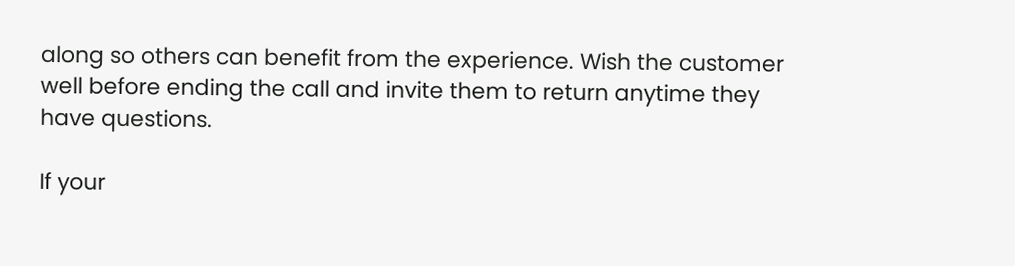along so others can benefit from the experience. Wish the customer well before ending the call and invite them to return anytime they have questions.

If your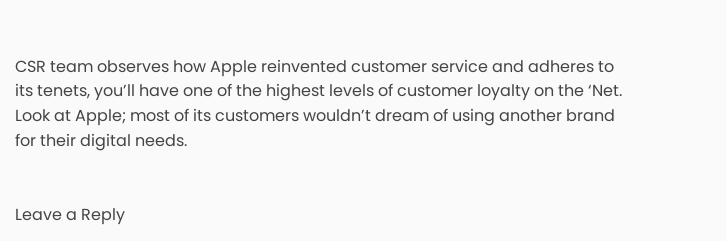CSR team observes how Apple reinvented customer service and adheres to its tenets, you’ll have one of the highest levels of customer loyalty on the ‘Net. Look at Apple; most of its customers wouldn’t dream of using another brand for their digital needs.


Leave a Reply